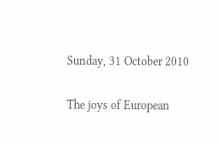Sunday, 31 October 2010

The joys of European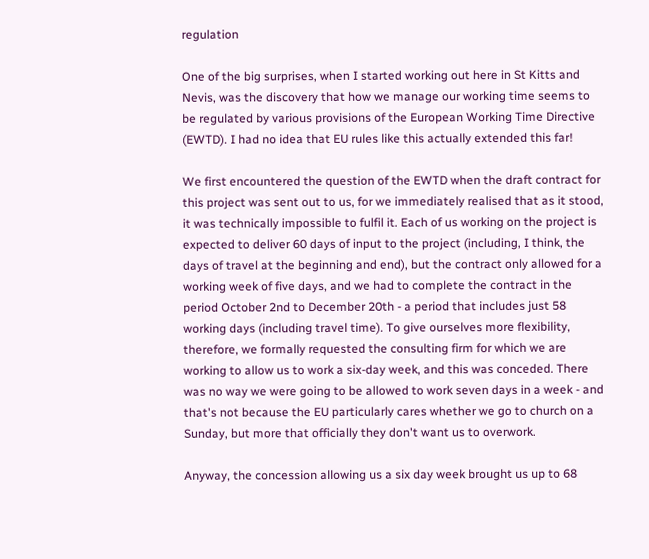regulation

One of the big surprises, when I started working out here in St Kitts and Nevis, was the discovery that how we manage our working time seems to be regulated by various provisions of the European Working Time Directive (EWTD). I had no idea that EU rules like this actually extended this far!

We first encountered the question of the EWTD when the draft contract for this project was sent out to us, for we immediately realised that as it stood, it was technically impossible to fulfil it. Each of us working on the project is expected to deliver 60 days of input to the project (including, I think, the days of travel at the beginning and end), but the contract only allowed for a working week of five days, and we had to complete the contract in the period October 2nd to December 20th - a period that includes just 58 working days (including travel time). To give ourselves more flexibility, therefore, we formally requested the consulting firm for which we are working to allow us to work a six-day week, and this was conceded. There was no way we were going to be allowed to work seven days in a week - and that's not because the EU particularly cares whether we go to church on a Sunday, but more that officially they don't want us to overwork.

Anyway, the concession allowing us a six day week brought us up to 68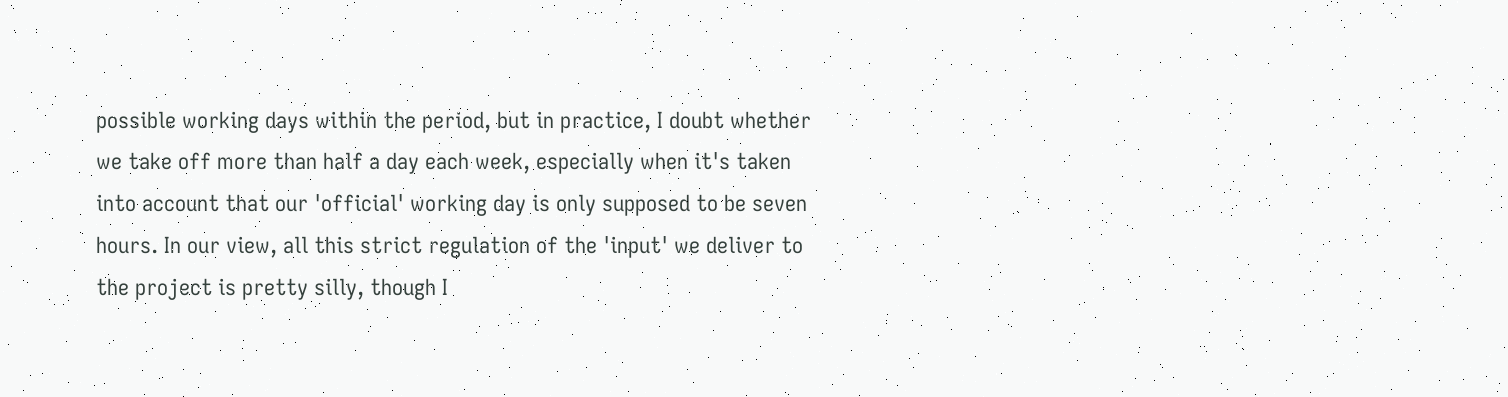possible working days within the period, but in practice, I doubt whether we take off more than half a day each week, especially when it's taken into account that our 'official' working day is only supposed to be seven hours. In our view, all this strict regulation of the 'input' we deliver to the project is pretty silly, though I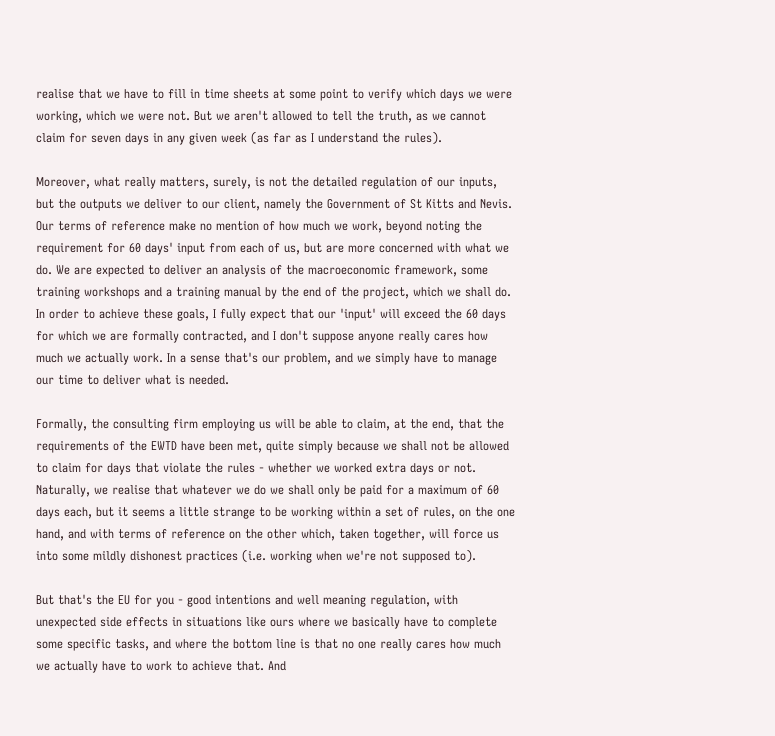realise that we have to fill in time sheets at some point to verify which days we were working, which we were not. But we aren't allowed to tell the truth, as we cannot claim for seven days in any given week (as far as I understand the rules).

Moreover, what really matters, surely, is not the detailed regulation of our inputs, but the outputs we deliver to our client, namely the Government of St Kitts and Nevis. Our terms of reference make no mention of how much we work, beyond noting the requirement for 60 days' input from each of us, but are more concerned with what we do. We are expected to deliver an analysis of the macroeconomic framework, some training workshops and a training manual by the end of the project, which we shall do. In order to achieve these goals, I fully expect that our 'input' will exceed the 60 days for which we are formally contracted, and I don't suppose anyone really cares how much we actually work. In a sense that's our problem, and we simply have to manage our time to deliver what is needed.

Formally, the consulting firm employing us will be able to claim, at the end, that the requirements of the EWTD have been met, quite simply because we shall not be allowed to claim for days that violate the rules - whether we worked extra days or not. Naturally, we realise that whatever we do we shall only be paid for a maximum of 60 days each, but it seems a little strange to be working within a set of rules, on the one hand, and with terms of reference on the other which, taken together, will force us into some mildly dishonest practices (i.e. working when we're not supposed to).

But that's the EU for you - good intentions and well meaning regulation, with unexpected side effects in situations like ours where we basically have to complete some specific tasks, and where the bottom line is that no one really cares how much we actually have to work to achieve that. And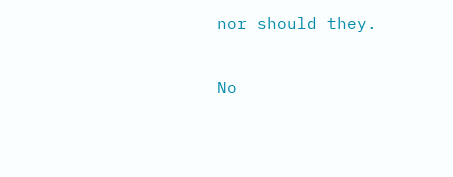nor should they.

No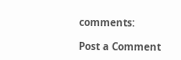comments:

Post a Comment